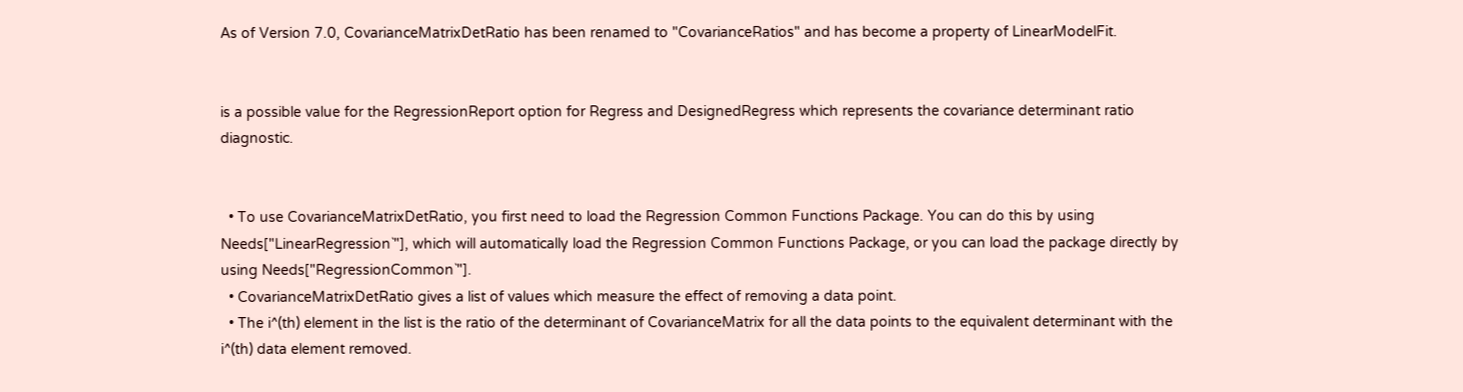As of Version 7.0, CovarianceMatrixDetRatio has been renamed to "CovarianceRatios" and has become a property of LinearModelFit.


is a possible value for the RegressionReport option for Regress and DesignedRegress which represents the covariance determinant ratio diagnostic.


  • To use CovarianceMatrixDetRatio, you first need to load the Regression Common Functions Package. You can do this by using Needs["LinearRegression`"], which will automatically load the Regression Common Functions Package, or you can load the package directly by using Needs["RegressionCommon`"].
  • CovarianceMatrixDetRatio gives a list of values which measure the effect of removing a data point.
  • The i^(th) element in the list is the ratio of the determinant of CovarianceMatrix for all the data points to the equivalent determinant with the i^(th) data element removed.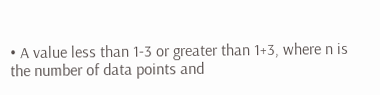• A value less than 1-3 or greater than 1+3, where n is the number of data points and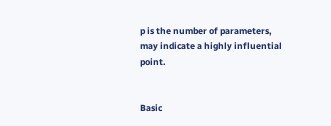p is the number of parameters, may indicate a highly influential point.


Basic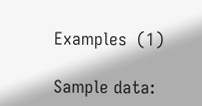Examples  (1)

Sample data: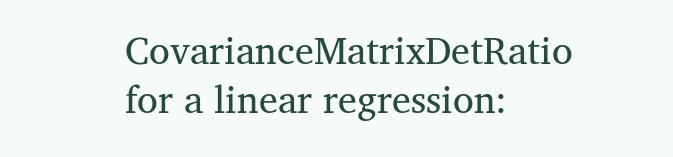CovarianceMatrixDetRatio for a linear regression: